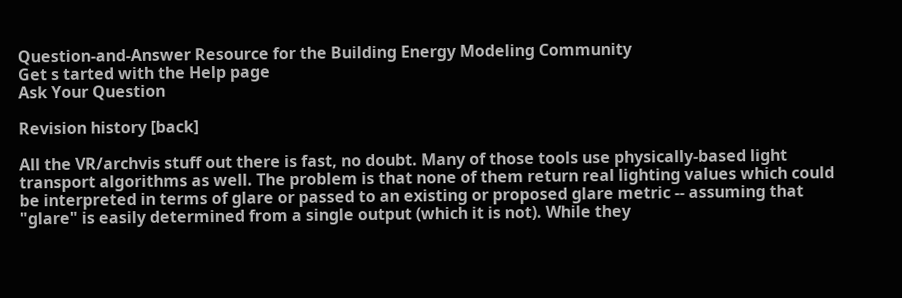Question-and-Answer Resource for the Building Energy Modeling Community
Get s tarted with the Help page
Ask Your Question

Revision history [back]

All the VR/archvis stuff out there is fast, no doubt. Many of those tools use physically-based light transport algorithms as well. The problem is that none of them return real lighting values which could be interpreted in terms of glare or passed to an existing or proposed glare metric -- assuming that "glare" is easily determined from a single output (which it is not). While they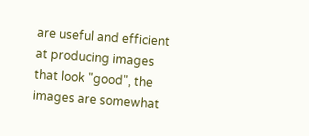are useful and efficient at producing images that look "good", the images are somewhat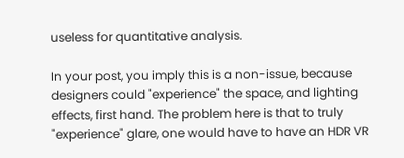useless for quantitative analysis.

In your post, you imply this is a non-issue, because designers could "experience" the space, and lighting effects, first hand. The problem here is that to truly "experience" glare, one would have to have an HDR VR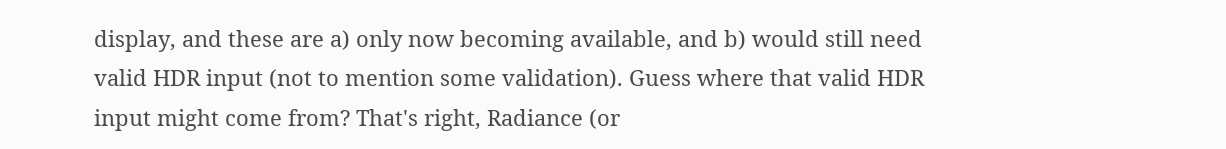display, and these are a) only now becoming available, and b) would still need valid HDR input (not to mention some validation). Guess where that valid HDR input might come from? That's right, Radiance (or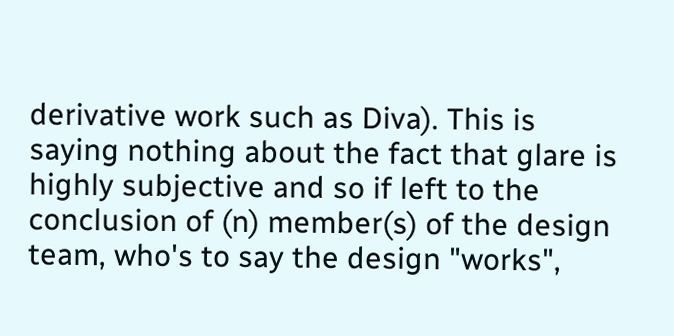derivative work such as Diva). This is saying nothing about the fact that glare is highly subjective and so if left to the conclusion of (n) member(s) of the design team, who's to say the design "works",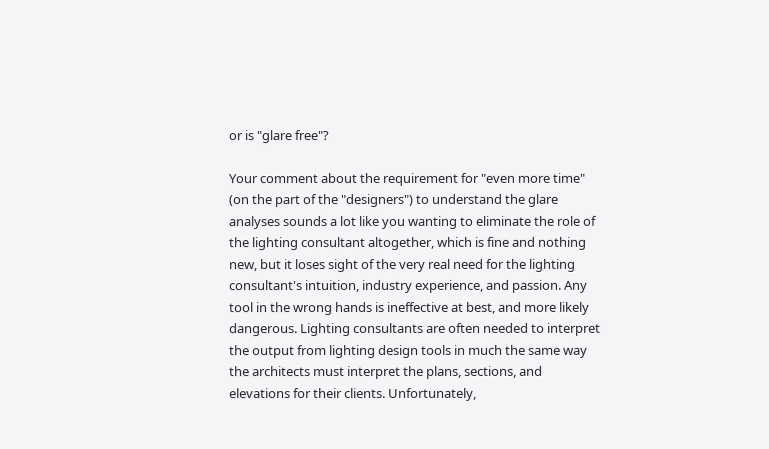or is "glare free"?

Your comment about the requirement for "even more time" (on the part of the "designers") to understand the glare analyses sounds a lot like you wanting to eliminate the role of the lighting consultant altogether, which is fine and nothing new, but it loses sight of the very real need for the lighting consultant's intuition, industry experience, and passion. Any tool in the wrong hands is ineffective at best, and more likely dangerous. Lighting consultants are often needed to interpret the output from lighting design tools in much the same way the architects must interpret the plans, sections, and elevations for their clients. Unfortunately,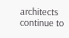architects continue to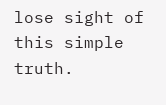lose sight of this simple truth.